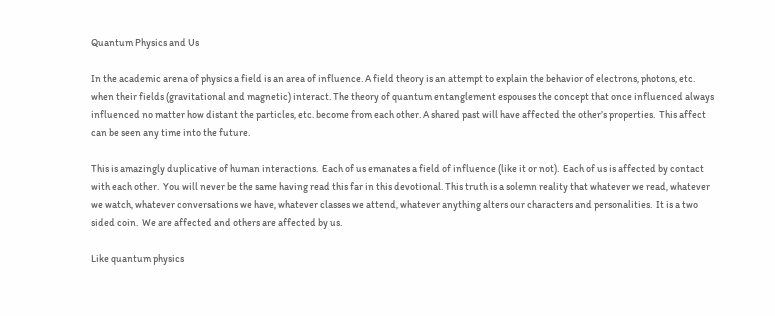Quantum Physics and Us

In the academic arena of physics a field is an area of influence. A field theory is an attempt to explain the behavior of electrons, photons, etc. when their fields (gravitational and magnetic) interact. The theory of quantum entanglement espouses the concept that once influenced always influenced no matter how distant the particles, etc. become from each other. A shared past will have affected the other’s properties.  This affect can be seen any time into the future.

This is amazingly duplicative of human interactions.  Each of us emanates a field of influence (like it or not).  Each of us is affected by contact with each other.  You will never be the same having read this far in this devotional. This truth is a solemn reality that whatever we read, whatever we watch, whatever conversations we have, whatever classes we attend, whatever anything alters our characters and personalities.  It is a two sided coin.  We are affected and others are affected by us.

Like quantum physics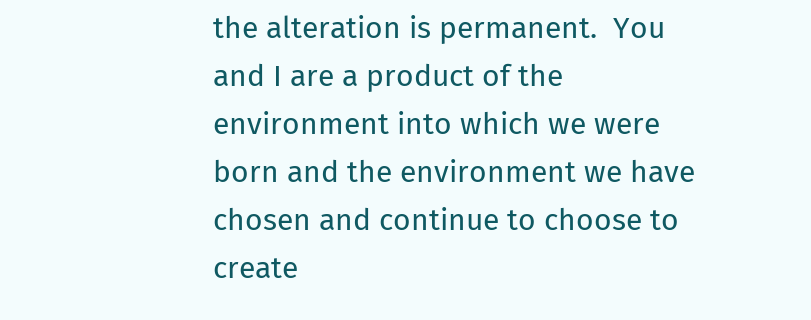the alteration is permanent.  You and I are a product of the environment into which we were born and the environment we have chosen and continue to choose to create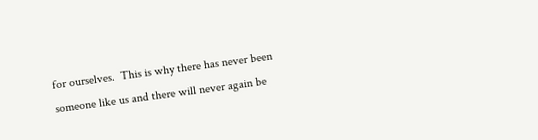for ourselves.  This is why there has never been someone like us and there will never again be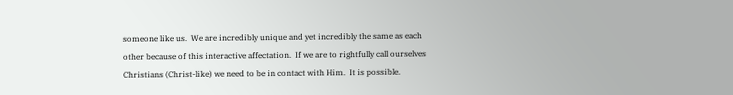someone like us.  We are incredibly unique and yet incredibly the same as each other because of this interactive affectation.  If we are to rightfully call ourselves Christians (Christ-like) we need to be in contact with Him.  It is possible.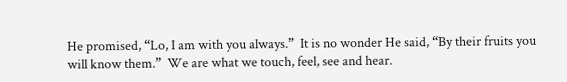He promised, “Lo, I am with you always.”  It is no wonder He said, “By their fruits you will know them.”  We are what we touch, feel, see and hear.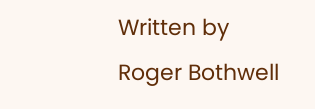Written by Roger Bothwell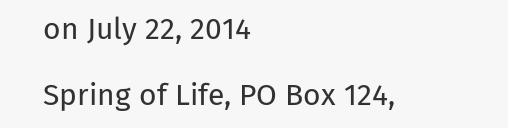on July 22, 2014

Spring of Life, PO Box 124,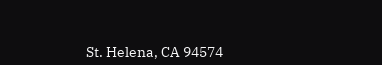St. Helena, CA 94574